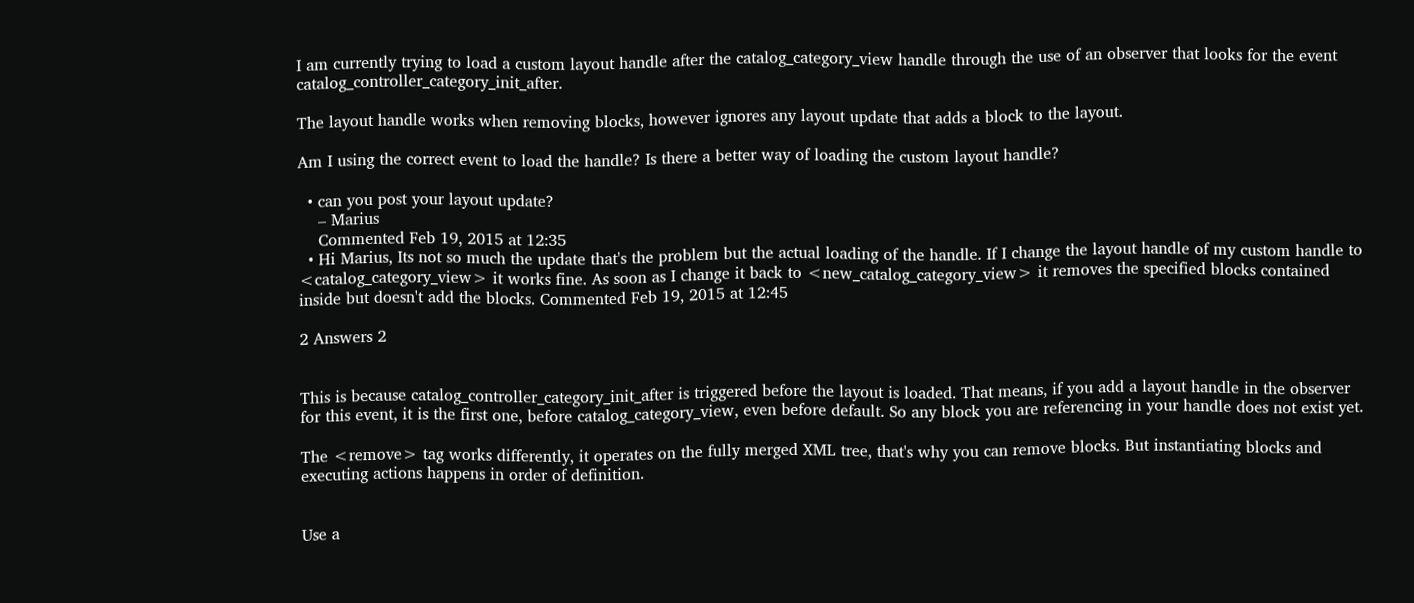I am currently trying to load a custom layout handle after the catalog_category_view handle through the use of an observer that looks for the event catalog_controller_category_init_after.

The layout handle works when removing blocks, however ignores any layout update that adds a block to the layout.

Am I using the correct event to load the handle? Is there a better way of loading the custom layout handle?

  • can you post your layout update?
    – Marius
    Commented Feb 19, 2015 at 12:35
  • Hi Marius, Its not so much the update that's the problem but the actual loading of the handle. If I change the layout handle of my custom handle to <catalog_category_view> it works fine. As soon as I change it back to <new_catalog_category_view> it removes the specified blocks contained inside but doesn't add the blocks. Commented Feb 19, 2015 at 12:45

2 Answers 2


This is because catalog_controller_category_init_after is triggered before the layout is loaded. That means, if you add a layout handle in the observer for this event, it is the first one, before catalog_category_view, even before default. So any block you are referencing in your handle does not exist yet.

The <remove> tag works differently, it operates on the fully merged XML tree, that's why you can remove blocks. But instantiating blocks and executing actions happens in order of definition.


Use a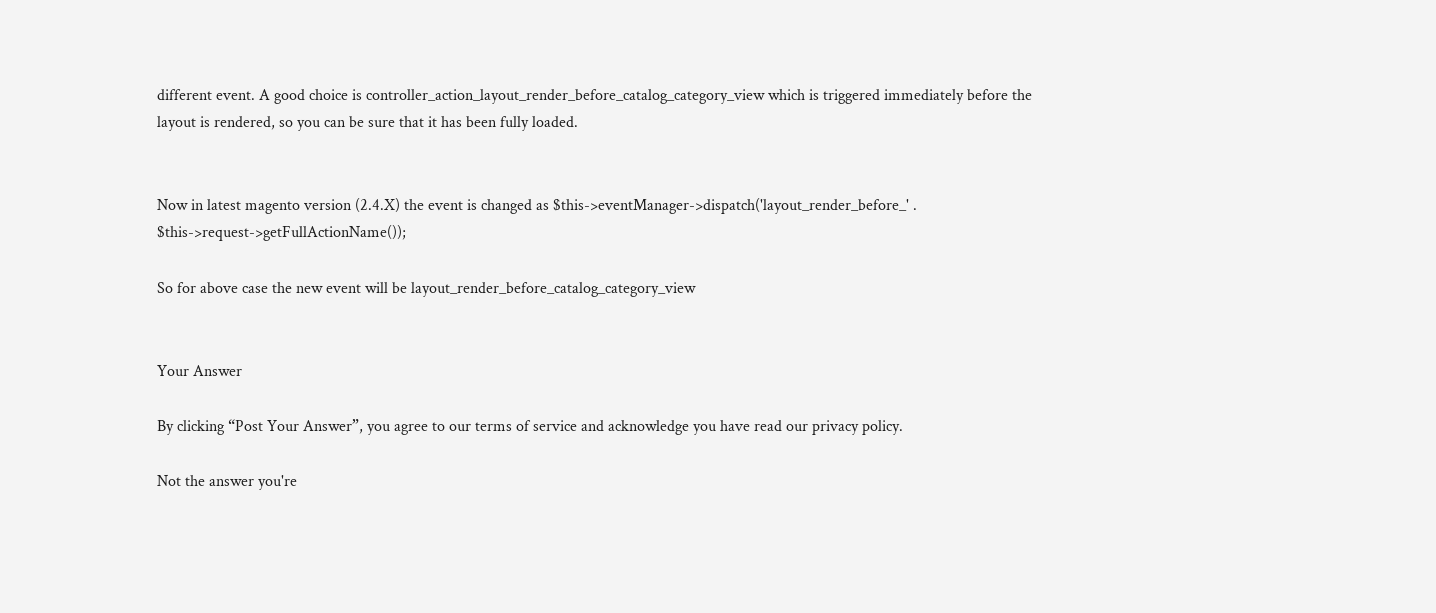different event. A good choice is controller_action_layout_render_before_catalog_category_view which is triggered immediately before the layout is rendered, so you can be sure that it has been fully loaded.


Now in latest magento version (2.4.X) the event is changed as $this->eventManager->dispatch('layout_render_before_' . $this->request->getFullActionName());

So for above case the new event will be layout_render_before_catalog_category_view


Your Answer

By clicking “Post Your Answer”, you agree to our terms of service and acknowledge you have read our privacy policy.

Not the answer you're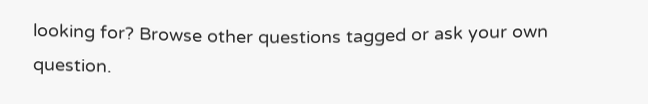looking for? Browse other questions tagged or ask your own question.